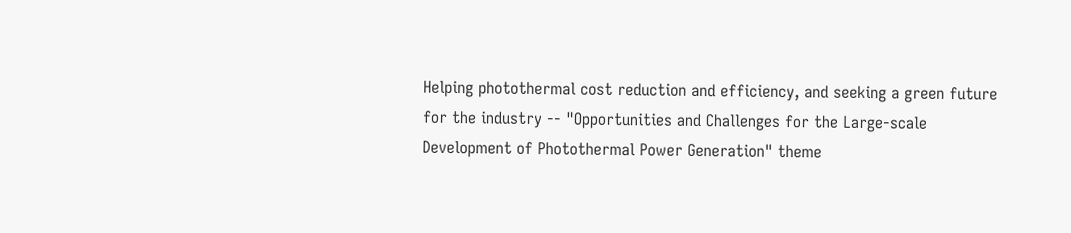Helping photothermal cost reduction and efficiency, and seeking a green future for the industry -- "Opportunities and Challenges for the Large-scale Development of Photothermal Power Generation" theme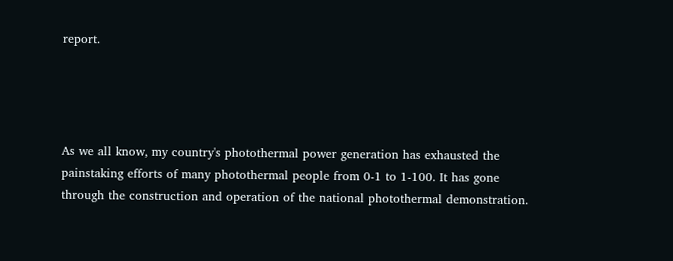report.




As we all know, my country's photothermal power generation has exhausted the painstaking efforts of many photothermal people from 0-1 to 1-100. It has gone through the construction and operation of the national photothermal demonstration.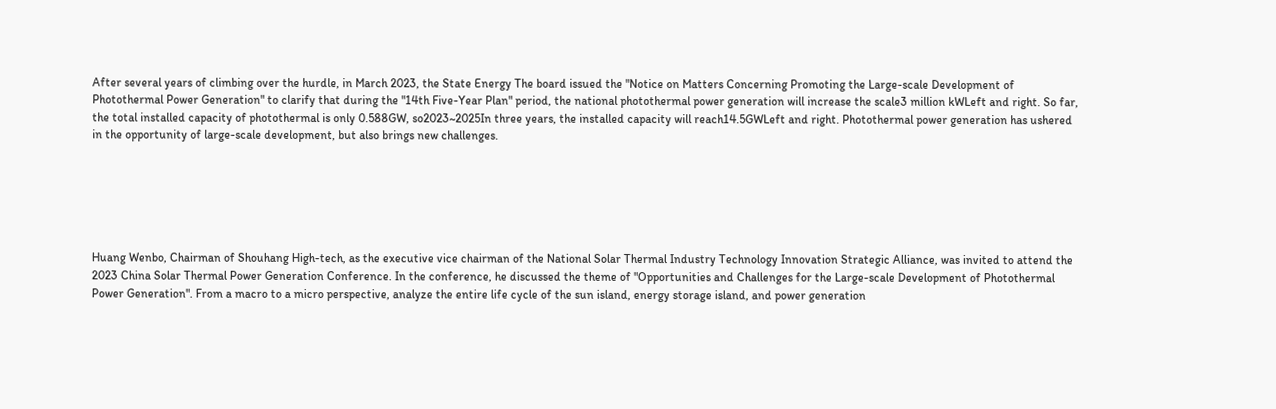After several years of climbing over the hurdle, in March 2023, the State Energy The board issued the "Notice on Matters Concerning Promoting the Large-scale Development of Photothermal Power Generation" to clarify that during the "14th Five-Year Plan" period, the national photothermal power generation will increase the scale3 million kWLeft and right. So far, the total installed capacity of photothermal is only 0.588GW, so2023~2025In three years, the installed capacity will reach14.5GWLeft and right. Photothermal power generation has ushered in the opportunity of large-scale development, but also brings new challenges.






Huang Wenbo, Chairman of Shouhang High-tech, as the executive vice chairman of the National Solar Thermal Industry Technology Innovation Strategic Alliance, was invited to attend the 2023 China Solar Thermal Power Generation Conference. In the conference, he discussed the theme of "Opportunities and Challenges for the Large-scale Development of Photothermal Power Generation". From a macro to a micro perspective, analyze the entire life cycle of the sun island, energy storage island, and power generation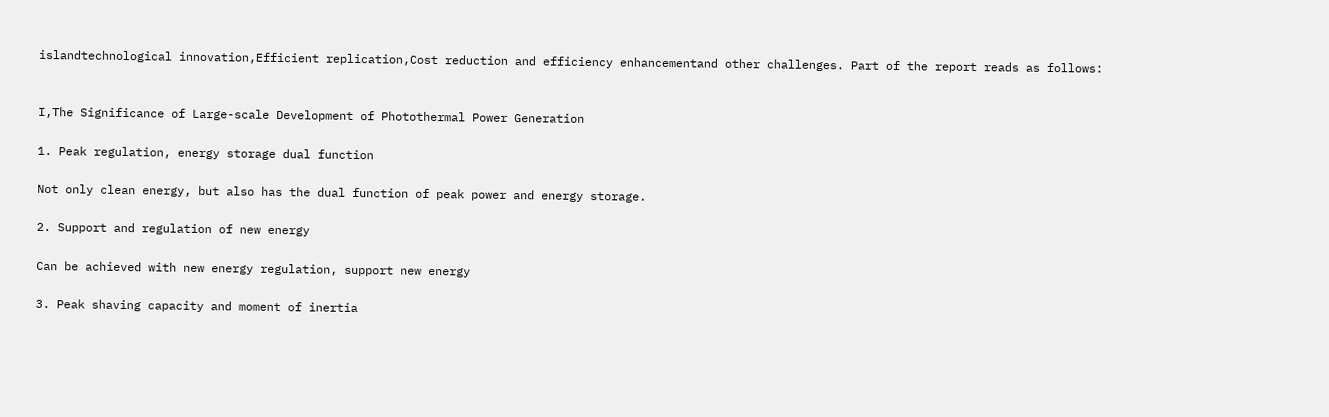islandtechnological innovation,Efficient replication,Cost reduction and efficiency enhancementand other challenges. Part of the report reads as follows:


I,The Significance of Large-scale Development of Photothermal Power Generation

1. Peak regulation, energy storage dual function

Not only clean energy, but also has the dual function of peak power and energy storage.

2. Support and regulation of new energy

Can be achieved with new energy regulation, support new energy

3. Peak shaving capacity and moment of inertia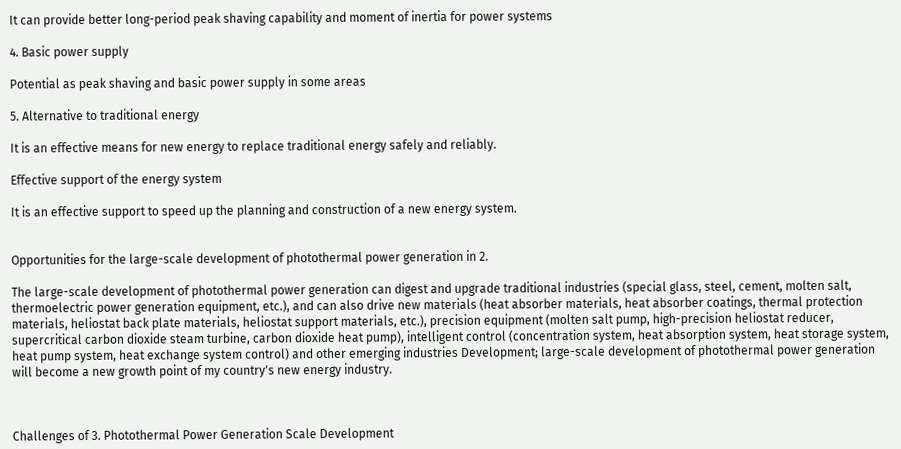It can provide better long-period peak shaving capability and moment of inertia for power systems

4. Basic power supply

Potential as peak shaving and basic power supply in some areas

5. Alternative to traditional energy

It is an effective means for new energy to replace traditional energy safely and reliably.

Effective support of the energy system

It is an effective support to speed up the planning and construction of a new energy system.


Opportunities for the large-scale development of photothermal power generation in 2.

The large-scale development of photothermal power generation can digest and upgrade traditional industries (special glass, steel, cement, molten salt, thermoelectric power generation equipment, etc.), and can also drive new materials (heat absorber materials, heat absorber coatings, thermal protection materials, heliostat back plate materials, heliostat support materials, etc.), precision equipment (molten salt pump, high-precision heliostat reducer, supercritical carbon dioxide steam turbine, carbon dioxide heat pump), intelligent control (concentration system, heat absorption system, heat storage system, heat pump system, heat exchange system control) and other emerging industries Development; large-scale development of photothermal power generation will become a new growth point of my country's new energy industry.



Challenges of 3. Photothermal Power Generation Scale Development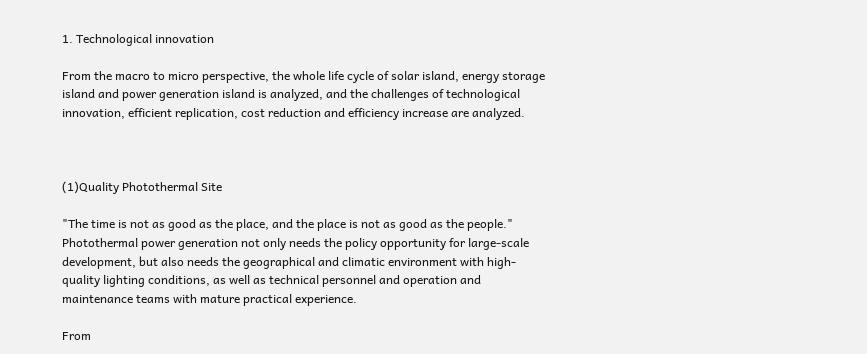1. Technological innovation

From the macro to micro perspective, the whole life cycle of solar island, energy storage island and power generation island is analyzed, and the challenges of technological innovation, efficient replication, cost reduction and efficiency increase are analyzed.



(1)Quality Photothermal Site

"The time is not as good as the place, and the place is not as good as the people." Photothermal power generation not only needs the policy opportunity for large-scale development, but also needs the geographical and climatic environment with high-quality lighting conditions, as well as technical personnel and operation and maintenance teams with mature practical experience.

From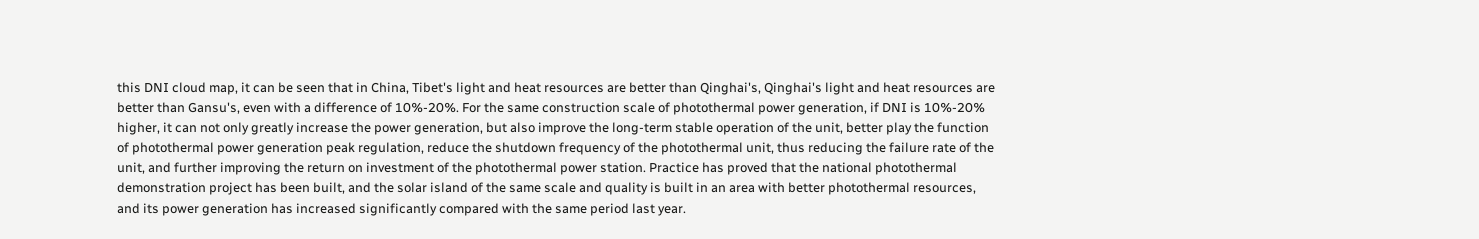this DNI cloud map, it can be seen that in China, Tibet's light and heat resources are better than Qinghai's, Qinghai's light and heat resources are better than Gansu's, even with a difference of 10%-20%. For the same construction scale of photothermal power generation, if DNI is 10%-20% higher, it can not only greatly increase the power generation, but also improve the long-term stable operation of the unit, better play the function of photothermal power generation peak regulation, reduce the shutdown frequency of the photothermal unit, thus reducing the failure rate of the unit, and further improving the return on investment of the photothermal power station. Practice has proved that the national photothermal demonstration project has been built, and the solar island of the same scale and quality is built in an area with better photothermal resources, and its power generation has increased significantly compared with the same period last year.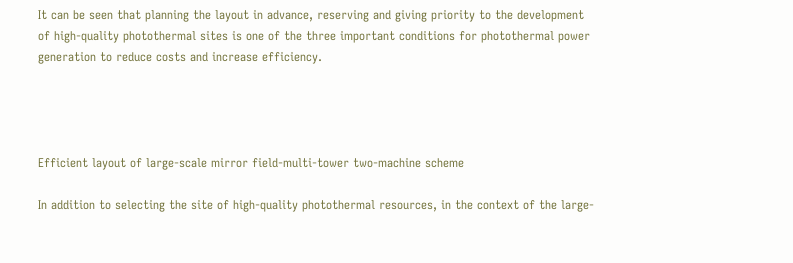It can be seen that planning the layout in advance, reserving and giving priority to the development of high-quality photothermal sites is one of the three important conditions for photothermal power generation to reduce costs and increase efficiency.




Efficient layout of large-scale mirror field-multi-tower two-machine scheme

In addition to selecting the site of high-quality photothermal resources, in the context of the large-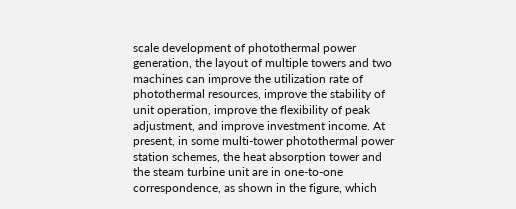scale development of photothermal power generation, the layout of multiple towers and two machines can improve the utilization rate of photothermal resources, improve the stability of unit operation, improve the flexibility of peak adjustment, and improve investment income. At present, in some multi-tower photothermal power station schemes, the heat absorption tower and the steam turbine unit are in one-to-one correspondence, as shown in the figure, which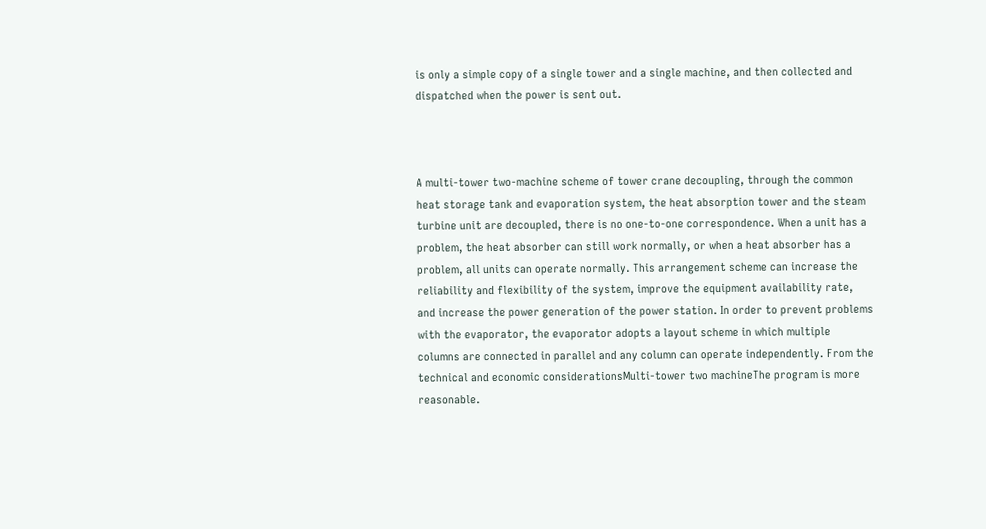is only a simple copy of a single tower and a single machine, and then collected and dispatched when the power is sent out.



A multi-tower two-machine scheme of tower crane decoupling, through the common heat storage tank and evaporation system, the heat absorption tower and the steam turbine unit are decoupled, there is no one-to-one correspondence. When a unit has a problem, the heat absorber can still work normally, or when a heat absorber has a problem, all units can operate normally. This arrangement scheme can increase the reliability and flexibility of the system, improve the equipment availability rate, and increase the power generation of the power station. In order to prevent problems with the evaporator, the evaporator adopts a layout scheme in which multiple columns are connected in parallel and any column can operate independently. From the technical and economic considerationsMulti-tower two machineThe program is more reasonable.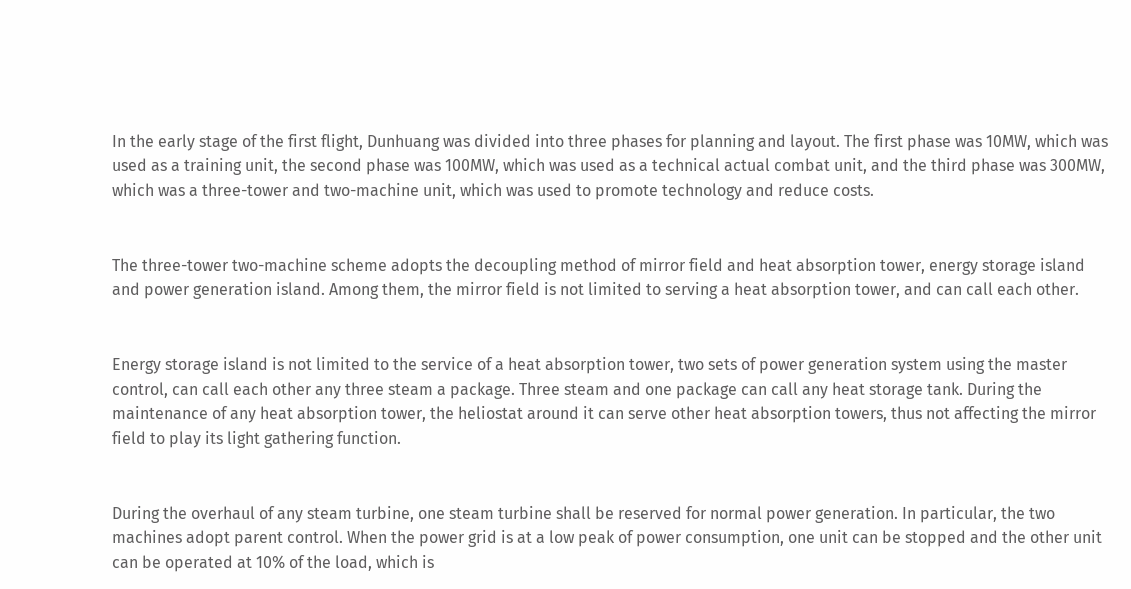In the early stage of the first flight, Dunhuang was divided into three phases for planning and layout. The first phase was 10MW, which was used as a training unit, the second phase was 100MW, which was used as a technical actual combat unit, and the third phase was 300MW, which was a three-tower and two-machine unit, which was used to promote technology and reduce costs.


The three-tower two-machine scheme adopts the decoupling method of mirror field and heat absorption tower, energy storage island and power generation island. Among them, the mirror field is not limited to serving a heat absorption tower, and can call each other.


Energy storage island is not limited to the service of a heat absorption tower, two sets of power generation system using the master control, can call each other any three steam a package. Three steam and one package can call any heat storage tank. During the maintenance of any heat absorption tower, the heliostat around it can serve other heat absorption towers, thus not affecting the mirror field to play its light gathering function.


During the overhaul of any steam turbine, one steam turbine shall be reserved for normal power generation. In particular, the two machines adopt parent control. When the power grid is at a low peak of power consumption, one unit can be stopped and the other unit can be operated at 10% of the load, which is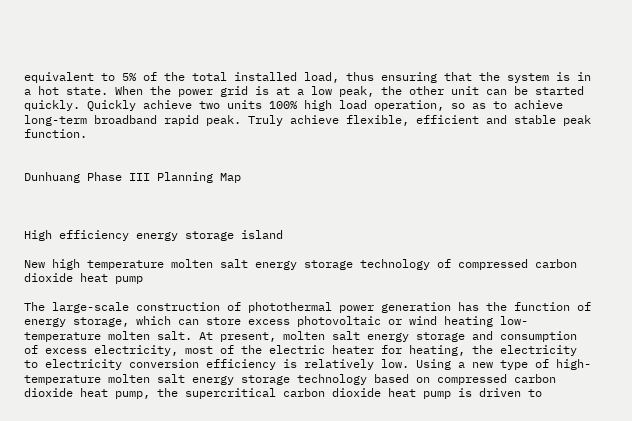equivalent to 5% of the total installed load, thus ensuring that the system is in a hot state. When the power grid is at a low peak, the other unit can be started quickly. Quickly achieve two units 100% high load operation, so as to achieve long-term broadband rapid peak. Truly achieve flexible, efficient and stable peak function.


Dunhuang Phase III Planning Map



High efficiency energy storage island

New high temperature molten salt energy storage technology of compressed carbon dioxide heat pump

The large-scale construction of photothermal power generation has the function of energy storage, which can store excess photovoltaic or wind heating low-temperature molten salt. At present, molten salt energy storage and consumption of excess electricity, most of the electric heater for heating, the electricity to electricity conversion efficiency is relatively low. Using a new type of high-temperature molten salt energy storage technology based on compressed carbon dioxide heat pump, the supercritical carbon dioxide heat pump is driven to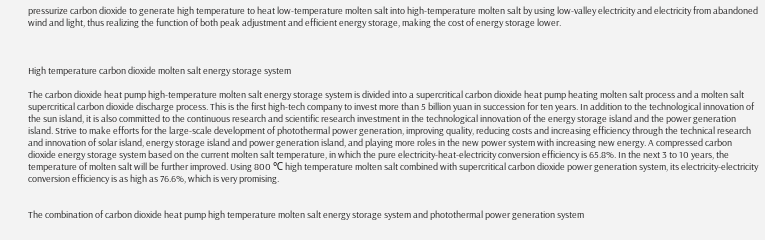pressurize carbon dioxide to generate high temperature to heat low-temperature molten salt into high-temperature molten salt by using low-valley electricity and electricity from abandoned wind and light, thus realizing the function of both peak adjustment and efficient energy storage, making the cost of energy storage lower.



High temperature carbon dioxide molten salt energy storage system

The carbon dioxide heat pump high-temperature molten salt energy storage system is divided into a supercritical carbon dioxide heat pump heating molten salt process and a molten salt supercritical carbon dioxide discharge process. This is the first high-tech company to invest more than 5 billion yuan in succession for ten years. In addition to the technological innovation of the sun island, it is also committed to the continuous research and scientific research investment in the technological innovation of the energy storage island and the power generation island. Strive to make efforts for the large-scale development of photothermal power generation, improving quality, reducing costs and increasing efficiency through the technical research and innovation of solar island, energy storage island and power generation island, and playing more roles in the new power system with increasing new energy. A compressed carbon dioxide energy storage system based on the current molten salt temperature, in which the pure electricity-heat-electricity conversion efficiency is 65.8%. In the next 3 to 10 years, the temperature of molten salt will be further improved. Using 800 ℃ high temperature molten salt combined with supercritical carbon dioxide power generation system, its electricity-electricity conversion efficiency is as high as 76.6%, which is very promising.


The combination of carbon dioxide heat pump high temperature molten salt energy storage system and photothermal power generation system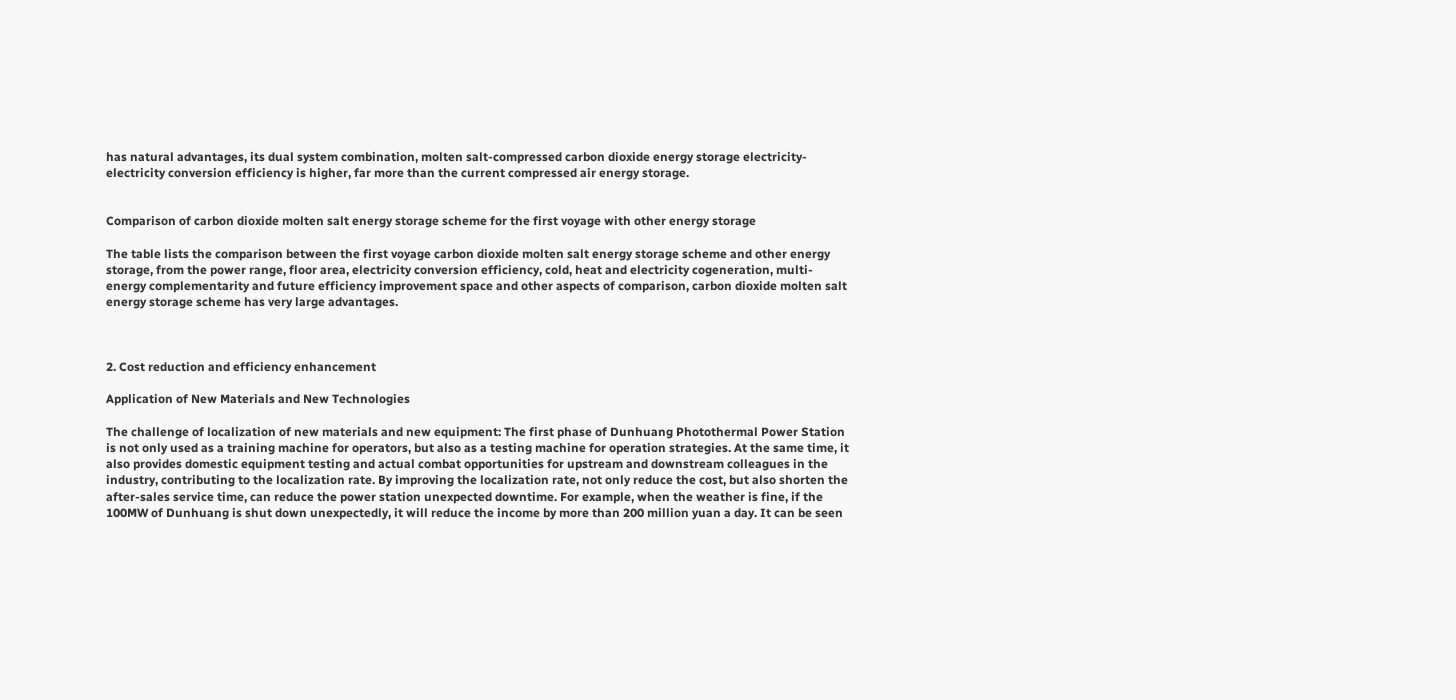has natural advantages, its dual system combination, molten salt-compressed carbon dioxide energy storage electricity-electricity conversion efficiency is higher, far more than the current compressed air energy storage.


Comparison of carbon dioxide molten salt energy storage scheme for the first voyage with other energy storage

The table lists the comparison between the first voyage carbon dioxide molten salt energy storage scheme and other energy storage, from the power range, floor area, electricity conversion efficiency, cold, heat and electricity cogeneration, multi-energy complementarity and future efficiency improvement space and other aspects of comparison, carbon dioxide molten salt energy storage scheme has very large advantages.



2. Cost reduction and efficiency enhancement

Application of New Materials and New Technologies

The challenge of localization of new materials and new equipment: The first phase of Dunhuang Photothermal Power Station is not only used as a training machine for operators, but also as a testing machine for operation strategies. At the same time, it also provides domestic equipment testing and actual combat opportunities for upstream and downstream colleagues in the industry, contributing to the localization rate. By improving the localization rate, not only reduce the cost, but also shorten the after-sales service time, can reduce the power station unexpected downtime. For example, when the weather is fine, if the 100MW of Dunhuang is shut down unexpectedly, it will reduce the income by more than 200 million yuan a day. It can be seen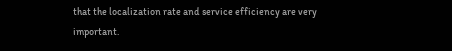that the localization rate and service efficiency are very important.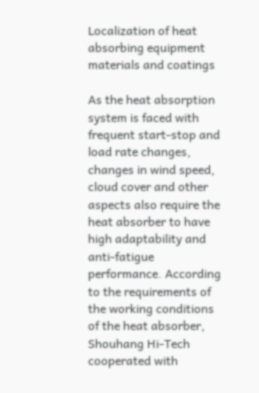Localization of heat absorbing equipment materials and coatings

As the heat absorption system is faced with frequent start-stop and load rate changes, changes in wind speed, cloud cover and other aspects also require the heat absorber to have high adaptability and anti-fatigue performance. According to the requirements of the working conditions of the heat absorber, Shouhang Hi-Tech cooperated with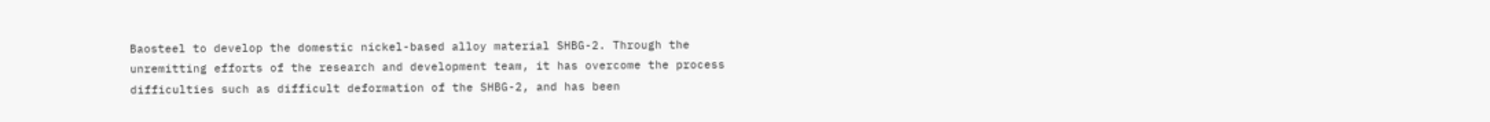Baosteel to develop the domestic nickel-based alloy material SHBG-2. Through the unremitting efforts of the research and development team, it has overcome the process difficulties such as difficult deformation of the SHBG-2, and has been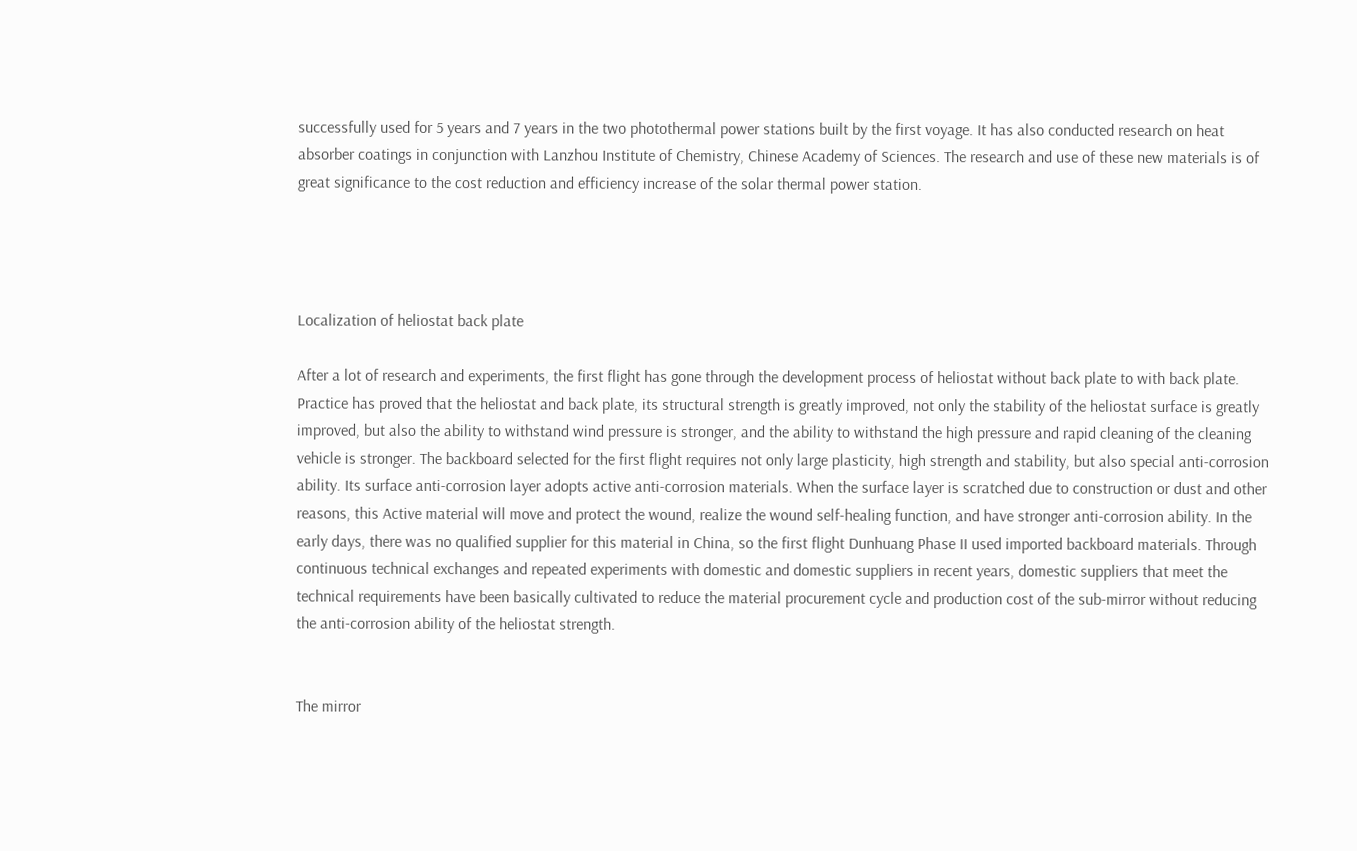successfully used for 5 years and 7 years in the two photothermal power stations built by the first voyage. It has also conducted research on heat absorber coatings in conjunction with Lanzhou Institute of Chemistry, Chinese Academy of Sciences. The research and use of these new materials is of great significance to the cost reduction and efficiency increase of the solar thermal power station.




Localization of heliostat back plate

After a lot of research and experiments, the first flight has gone through the development process of heliostat without back plate to with back plate. Practice has proved that the heliostat and back plate, its structural strength is greatly improved, not only the stability of the heliostat surface is greatly improved, but also the ability to withstand wind pressure is stronger, and the ability to withstand the high pressure and rapid cleaning of the cleaning vehicle is stronger. The backboard selected for the first flight requires not only large plasticity, high strength and stability, but also special anti-corrosion ability. Its surface anti-corrosion layer adopts active anti-corrosion materials. When the surface layer is scratched due to construction or dust and other reasons, this Active material will move and protect the wound, realize the wound self-healing function, and have stronger anti-corrosion ability. In the early days, there was no qualified supplier for this material in China, so the first flight Dunhuang Phase II used imported backboard materials. Through continuous technical exchanges and repeated experiments with domestic and domestic suppliers in recent years, domestic suppliers that meet the technical requirements have been basically cultivated to reduce the material procurement cycle and production cost of the sub-mirror without reducing the anti-corrosion ability of the heliostat strength.


The mirror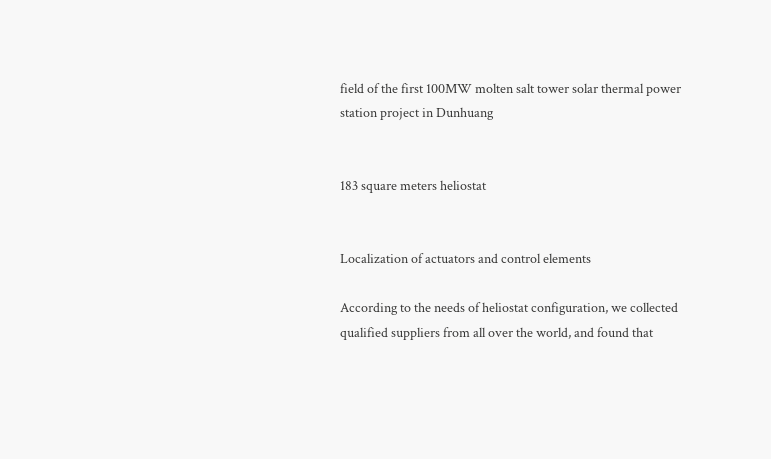field of the first 100MW molten salt tower solar thermal power station project in Dunhuang


183 square meters heliostat


Localization of actuators and control elements

According to the needs of heliostat configuration, we collected qualified suppliers from all over the world, and found that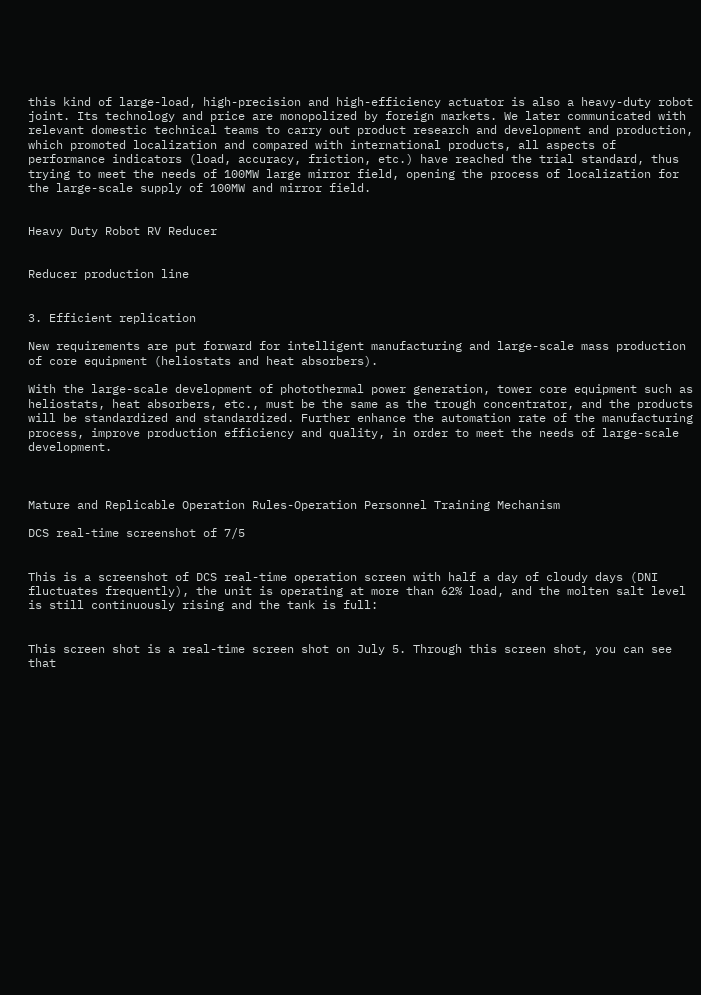this kind of large-load, high-precision and high-efficiency actuator is also a heavy-duty robot joint. Its technology and price are monopolized by foreign markets. We later communicated with relevant domestic technical teams to carry out product research and development and production, which promoted localization and compared with international products, all aspects of performance indicators (load, accuracy, friction, etc.) have reached the trial standard, thus trying to meet the needs of 100MW large mirror field, opening the process of localization for the large-scale supply of 100MW and mirror field.


Heavy Duty Robot RV Reducer


Reducer production line


3. Efficient replication

New requirements are put forward for intelligent manufacturing and large-scale mass production of core equipment (heliostats and heat absorbers).

With the large-scale development of photothermal power generation, tower core equipment such as heliostats, heat absorbers, etc., must be the same as the trough concentrator, and the products will be standardized and standardized. Further enhance the automation rate of the manufacturing process, improve production efficiency and quality, in order to meet the needs of large-scale development.



Mature and Replicable Operation Rules-Operation Personnel Training Mechanism

DCS real-time screenshot of 7/5


This is a screenshot of DCS real-time operation screen with half a day of cloudy days (DNI fluctuates frequently), the unit is operating at more than 62% load, and the molten salt level is still continuously rising and the tank is full:


This screen shot is a real-time screen shot on July 5. Through this screen shot, you can see that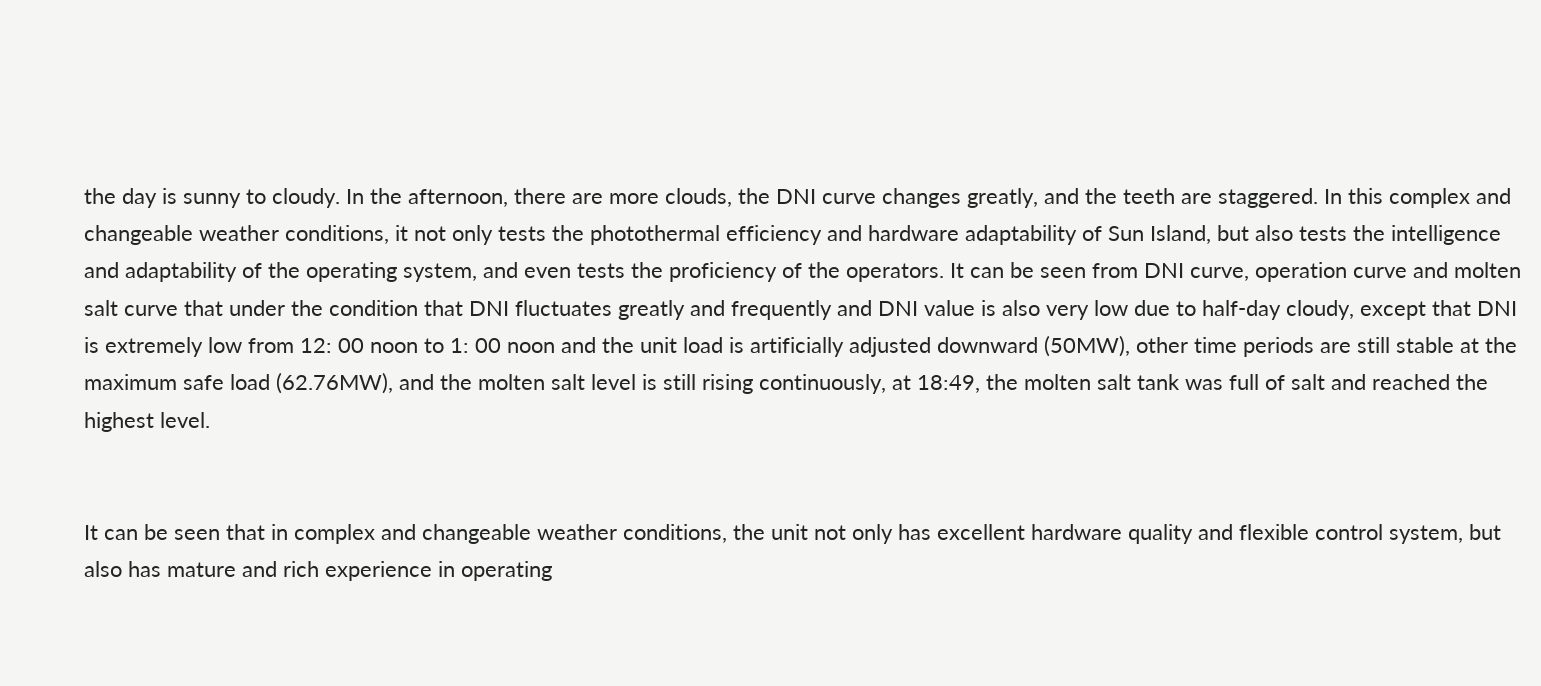the day is sunny to cloudy. In the afternoon, there are more clouds, the DNI curve changes greatly, and the teeth are staggered. In this complex and changeable weather conditions, it not only tests the photothermal efficiency and hardware adaptability of Sun Island, but also tests the intelligence and adaptability of the operating system, and even tests the proficiency of the operators. It can be seen from DNI curve, operation curve and molten salt curve that under the condition that DNI fluctuates greatly and frequently and DNI value is also very low due to half-day cloudy, except that DNI is extremely low from 12: 00 noon to 1: 00 noon and the unit load is artificially adjusted downward (50MW), other time periods are still stable at the maximum safe load (62.76MW), and the molten salt level is still rising continuously, at 18:49, the molten salt tank was full of salt and reached the highest level.


It can be seen that in complex and changeable weather conditions, the unit not only has excellent hardware quality and flexible control system, but also has mature and rich experience in operating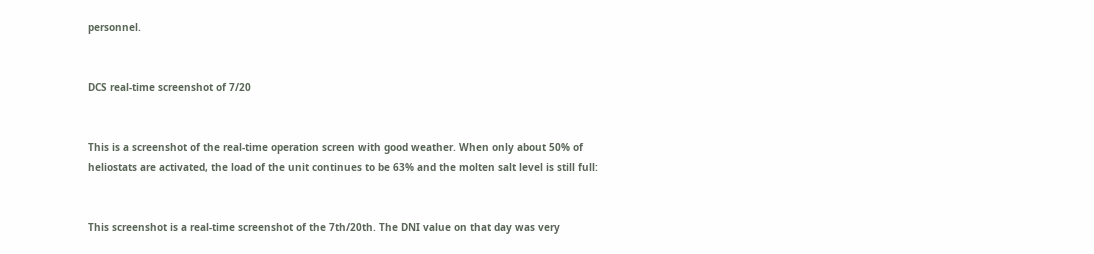personnel.


DCS real-time screenshot of 7/20


This is a screenshot of the real-time operation screen with good weather. When only about 50% of heliostats are activated, the load of the unit continues to be 63% and the molten salt level is still full:


This screenshot is a real-time screenshot of the 7th/20th. The DNI value on that day was very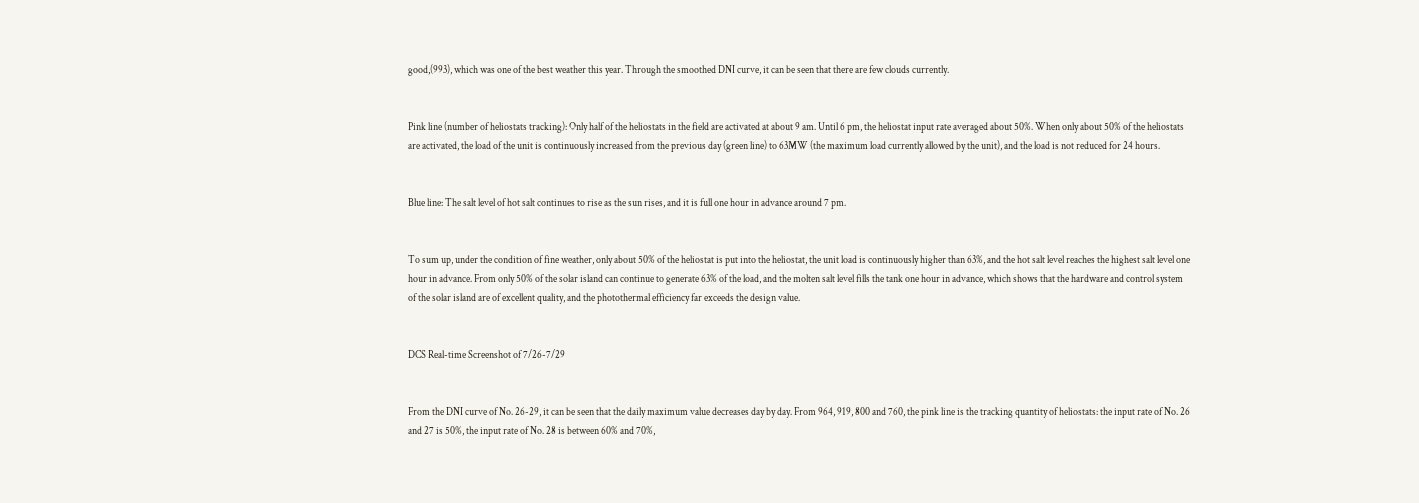good,(993), which was one of the best weather this year. Through the smoothed DNI curve, it can be seen that there are few clouds currently.


Pink line (number of heliostats tracking): Only half of the heliostats in the field are activated at about 9 am. Until 6 pm, the heliostat input rate averaged about 50%. When only about 50% of the heliostats are activated, the load of the unit is continuously increased from the previous day (green line) to 63MW (the maximum load currently allowed by the unit), and the load is not reduced for 24 hours.


Blue line: The salt level of hot salt continues to rise as the sun rises, and it is full one hour in advance around 7 pm.


To sum up, under the condition of fine weather, only about 50% of the heliostat is put into the heliostat, the unit load is continuously higher than 63%, and the hot salt level reaches the highest salt level one hour in advance. From only 50% of the solar island can continue to generate 63% of the load, and the molten salt level fills the tank one hour in advance, which shows that the hardware and control system of the solar island are of excellent quality, and the photothermal efficiency far exceeds the design value.


DCS Real-time Screenshot of 7/26-7/29


From the DNI curve of No. 26-29, it can be seen that the daily maximum value decreases day by day. From 964, 919, 800 and 760, the pink line is the tracking quantity of heliostats: the input rate of No. 26 and 27 is 50%, the input rate of No. 28 is between 60% and 70%,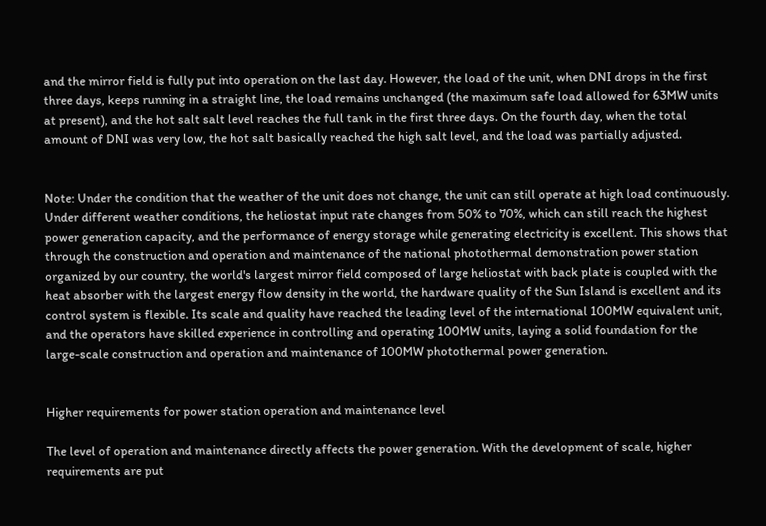and the mirror field is fully put into operation on the last day. However, the load of the unit, when DNI drops in the first three days, keeps running in a straight line, the load remains unchanged (the maximum safe load allowed for 63MW units at present), and the hot salt salt level reaches the full tank in the first three days. On the fourth day, when the total amount of DNI was very low, the hot salt basically reached the high salt level, and the load was partially adjusted.


Note: Under the condition that the weather of the unit does not change, the unit can still operate at high load continuously. Under different weather conditions, the heliostat input rate changes from 50% to 70%, which can still reach the highest power generation capacity, and the performance of energy storage while generating electricity is excellent. This shows that through the construction and operation and maintenance of the national photothermal demonstration power station organized by our country, the world's largest mirror field composed of large heliostat with back plate is coupled with the heat absorber with the largest energy flow density in the world, the hardware quality of the Sun Island is excellent and its control system is flexible. Its scale and quality have reached the leading level of the international 100MW equivalent unit, and the operators have skilled experience in controlling and operating 100MW units, laying a solid foundation for the large-scale construction and operation and maintenance of 100MW photothermal power generation.


Higher requirements for power station operation and maintenance level

The level of operation and maintenance directly affects the power generation. With the development of scale, higher requirements are put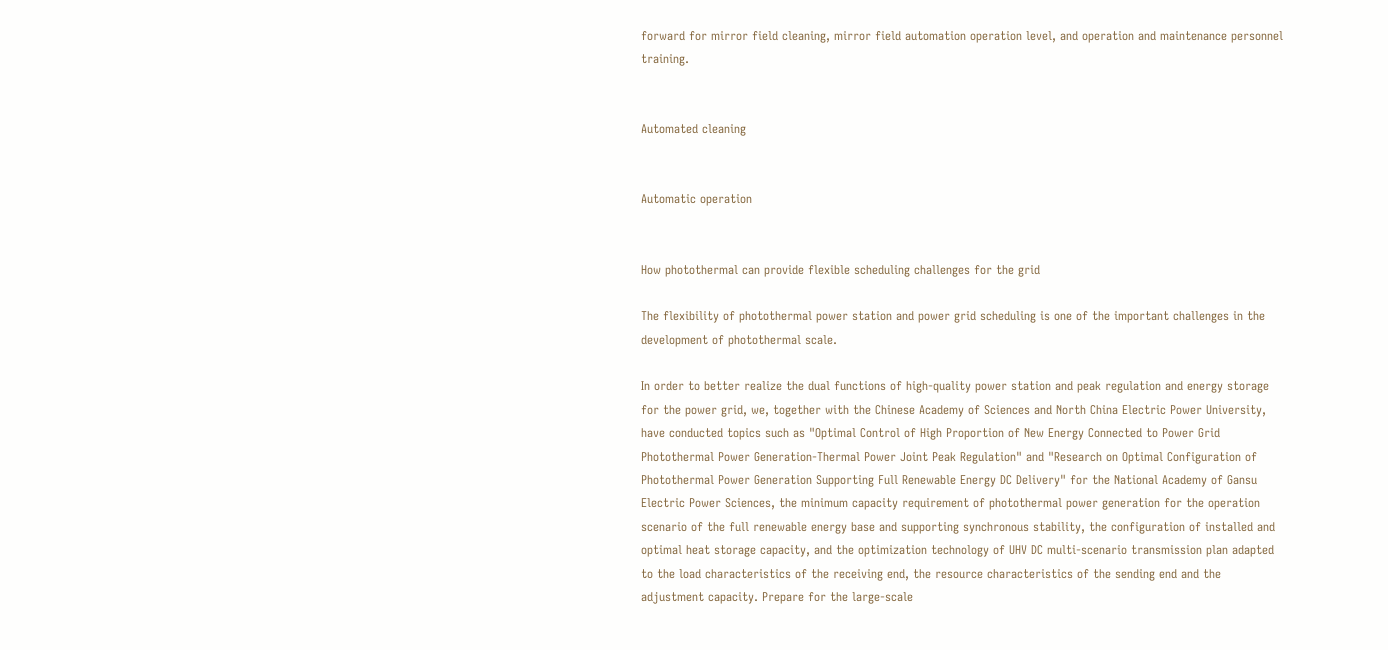forward for mirror field cleaning, mirror field automation operation level, and operation and maintenance personnel training.


Automated cleaning


Automatic operation


How photothermal can provide flexible scheduling challenges for the grid

The flexibility of photothermal power station and power grid scheduling is one of the important challenges in the development of photothermal scale.

In order to better realize the dual functions of high-quality power station and peak regulation and energy storage for the power grid, we, together with the Chinese Academy of Sciences and North China Electric Power University, have conducted topics such as "Optimal Control of High Proportion of New Energy Connected to Power Grid Photothermal Power Generation-Thermal Power Joint Peak Regulation" and "Research on Optimal Configuration of Photothermal Power Generation Supporting Full Renewable Energy DC Delivery" for the National Academy of Gansu Electric Power Sciences, the minimum capacity requirement of photothermal power generation for the operation scenario of the full renewable energy base and supporting synchronous stability, the configuration of installed and optimal heat storage capacity, and the optimization technology of UHV DC multi-scenario transmission plan adapted to the load characteristics of the receiving end, the resource characteristics of the sending end and the adjustment capacity. Prepare for the large-scale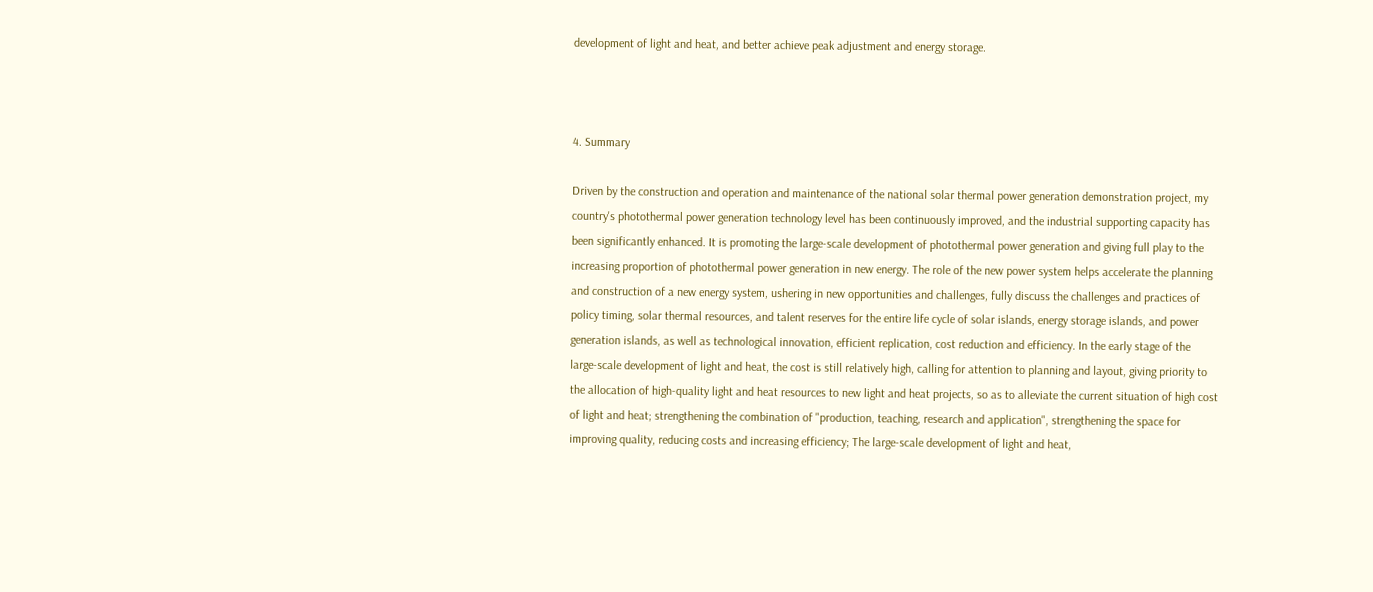development of light and heat, and better achieve peak adjustment and energy storage.



4. Summary

Driven by the construction and operation and maintenance of the national solar thermal power generation demonstration project, my country's photothermal power generation technology level has been continuously improved, and the industrial supporting capacity has been significantly enhanced. It is promoting the large-scale development of photothermal power generation and giving full play to the increasing proportion of photothermal power generation in new energy. The role of the new power system helps accelerate the planning and construction of a new energy system, ushering in new opportunities and challenges, fully discuss the challenges and practices of policy timing, solar thermal resources, and talent reserves for the entire life cycle of solar islands, energy storage islands, and power generation islands, as well as technological innovation, efficient replication, cost reduction and efficiency. In the early stage of the large-scale development of light and heat, the cost is still relatively high, calling for attention to planning and layout, giving priority to the allocation of high-quality light and heat resources to new light and heat projects, so as to alleviate the current situation of high cost of light and heat; strengthening the combination of "production, teaching, research and application", strengthening the space for improving quality, reducing costs and increasing efficiency; The large-scale development of light and heat,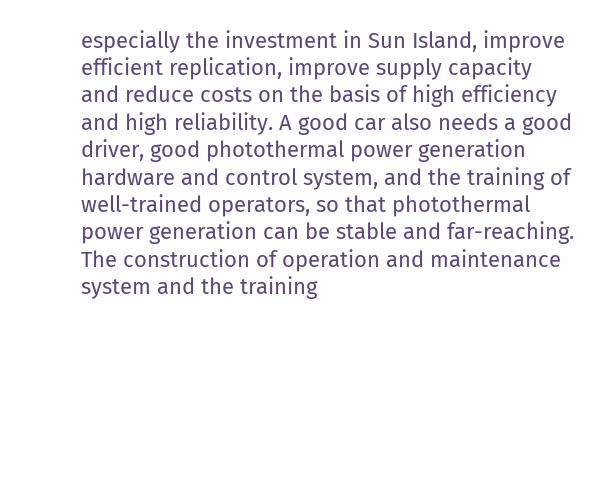especially the investment in Sun Island, improve efficient replication, improve supply capacity and reduce costs on the basis of high efficiency and high reliability. A good car also needs a good driver, good photothermal power generation hardware and control system, and the training of well-trained operators, so that photothermal power generation can be stable and far-reaching. The construction of operation and maintenance system and the training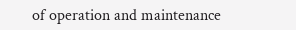of operation and maintenance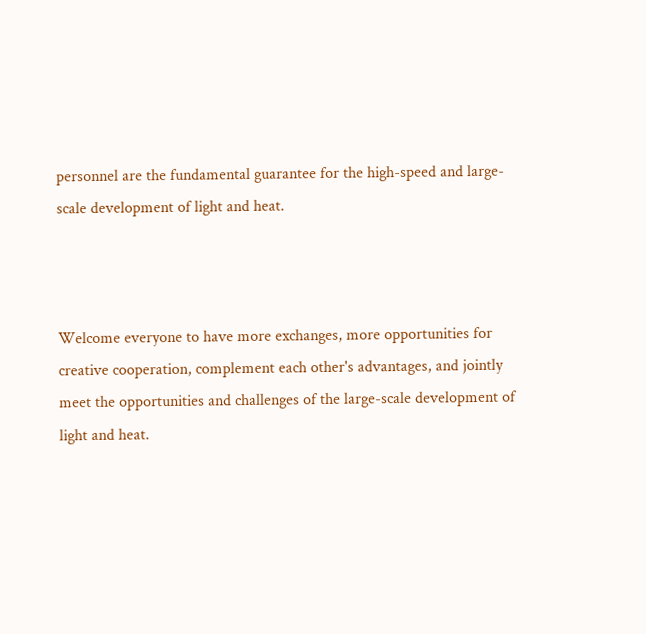personnel are the fundamental guarantee for the high-speed and large-scale development of light and heat.



Welcome everyone to have more exchanges, more opportunities for creative cooperation, complement each other's advantages, and jointly meet the opportunities and challenges of the large-scale development of light and heat.